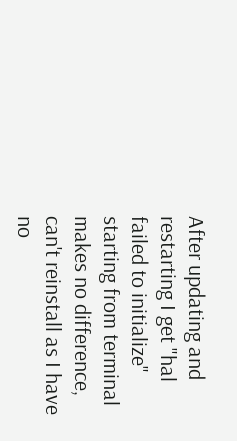After updating and restarting I get "hal failed to initialize" starting from terminal makes no difference, can't reinstall as I have no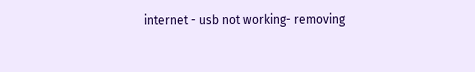internet - usb not working- removing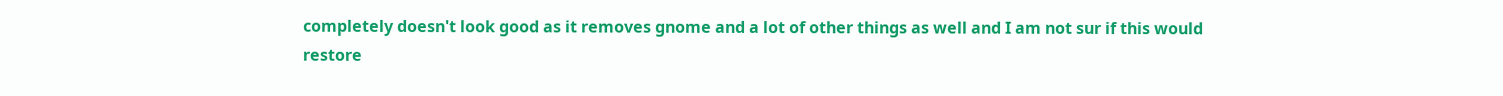completely doesn't look good as it removes gnome and a lot of other things as well and I am not sur if this would restore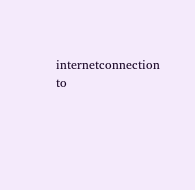internetconnection to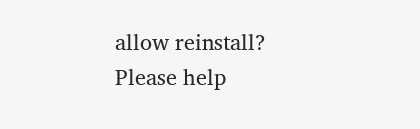allow reinstall? Please help